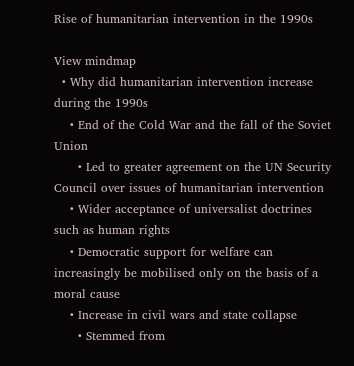Rise of humanitarian intervention in the 1990s

View mindmap
  • Why did humanitarian intervention increase during the 1990s
    • End of the Cold War and the fall of the Soviet Union
      • Led to greater agreement on the UN Security Council over issues of humanitarian intervention
    • Wider acceptance of universalist doctrines such as human rights
    • Democratic support for welfare can increasingly be mobilised only on the basis of a moral cause
    • Increase in civil wars and state collapse
      • Stemmed from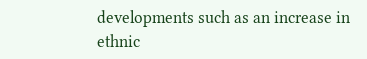developments such as an increase in ethnic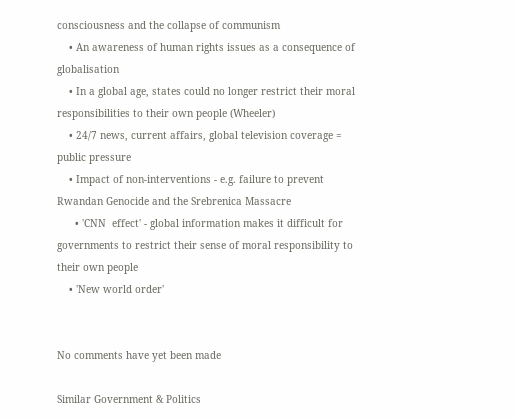consciousness and the collapse of communism
    • An awareness of human rights issues as a consequence of globalisation
    • In a global age, states could no longer restrict their moral responsibilities to their own people (Wheeler)
    • 24/7 news, current affairs, global television coverage = public pressure
    • Impact of non-interventions - e.g. failure to prevent Rwandan Genocide and the Srebrenica Massacre
      • 'CNN  effect' - global information makes it difficult for governments to restrict their sense of moral responsibility to their own people
    • 'New world order'


No comments have yet been made

Similar Government & Politics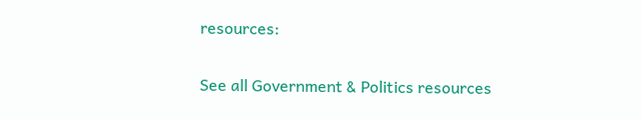resources:

See all Government & Politics resources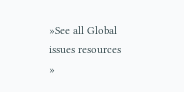»See all Global issues resources »